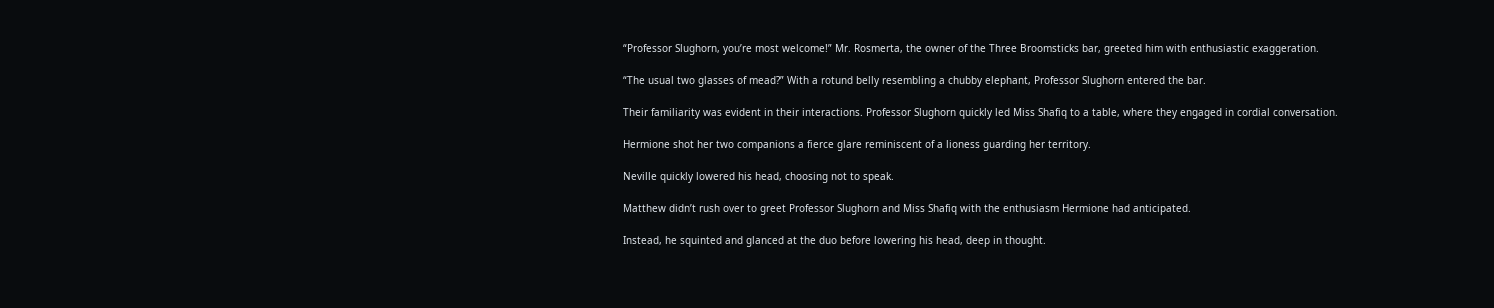“Professor Slughorn, you’re most welcome!” Mr. Rosmerta, the owner of the Three Broomsticks bar, greeted him with enthusiastic exaggeration.

“The usual two glasses of mead?” With a rotund belly resembling a chubby elephant, Professor Slughorn entered the bar.

Their familiarity was evident in their interactions. Professor Slughorn quickly led Miss Shafiq to a table, where they engaged in cordial conversation.

Hermione shot her two companions a fierce glare reminiscent of a lioness guarding her territory.

Neville quickly lowered his head, choosing not to speak.

Matthew didn’t rush over to greet Professor Slughorn and Miss Shafiq with the enthusiasm Hermione had anticipated.

Instead, he squinted and glanced at the duo before lowering his head, deep in thought.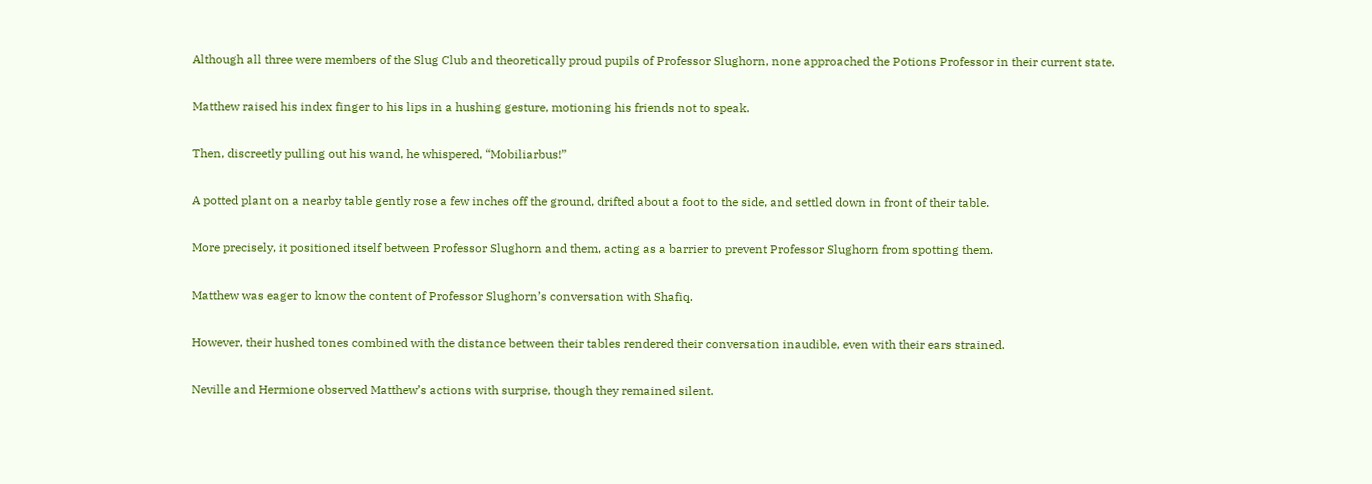Although all three were members of the Slug Club and theoretically proud pupils of Professor Slughorn, none approached the Potions Professor in their current state.

Matthew raised his index finger to his lips in a hushing gesture, motioning his friends not to speak.

Then, discreetly pulling out his wand, he whispered, “Mobiliarbus!”

A potted plant on a nearby table gently rose a few inches off the ground, drifted about a foot to the side, and settled down in front of their table.

More precisely, it positioned itself between Professor Slughorn and them, acting as a barrier to prevent Professor Slughorn from spotting them.

Matthew was eager to know the content of Professor Slughorn’s conversation with Shafiq.

However, their hushed tones combined with the distance between their tables rendered their conversation inaudible, even with their ears strained.

Neville and Hermione observed Matthew’s actions with surprise, though they remained silent.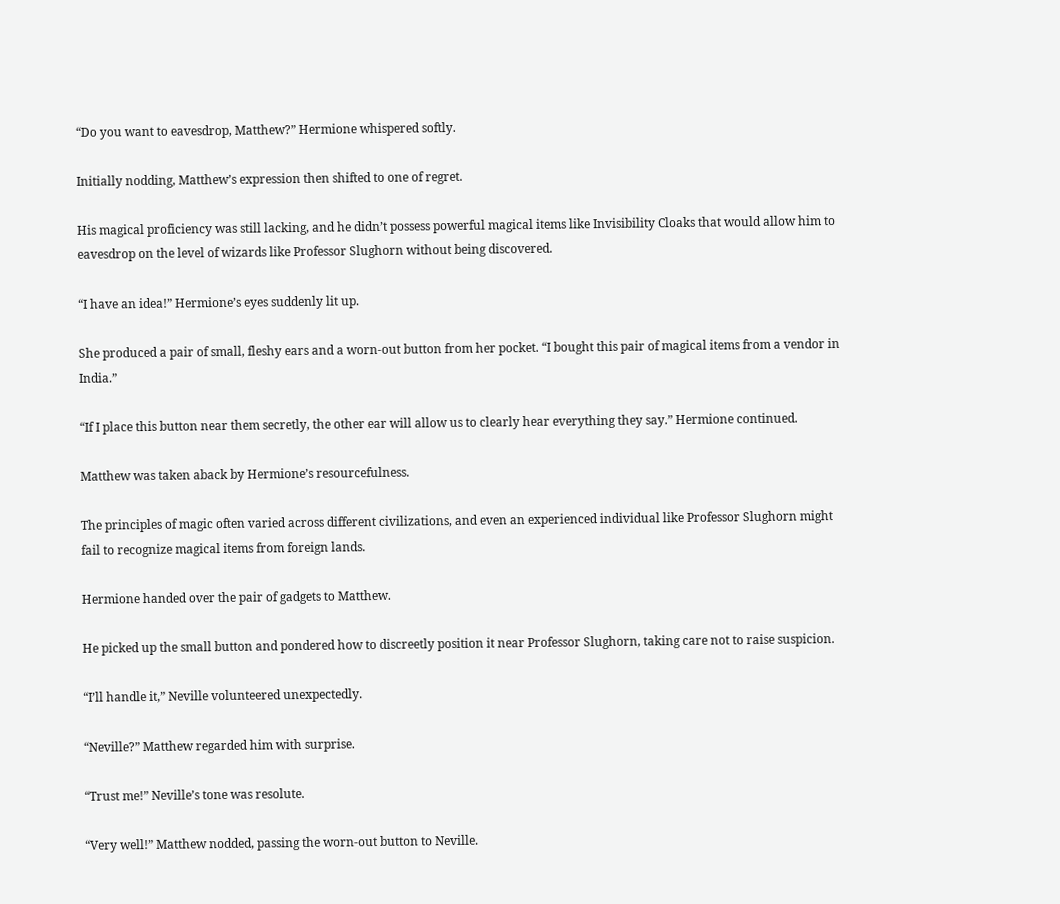“Do you want to eavesdrop, Matthew?” Hermione whispered softly.

Initially nodding, Matthew’s expression then shifted to one of regret.

His magical proficiency was still lacking, and he didn’t possess powerful magical items like Invisibility Cloaks that would allow him to eavesdrop on the level of wizards like Professor Slughorn without being discovered.

“I have an idea!” Hermione’s eyes suddenly lit up.

She produced a pair of small, fleshy ears and a worn-out button from her pocket. “I bought this pair of magical items from a vendor in India.”

“If I place this button near them secretly, the other ear will allow us to clearly hear everything they say.” Hermione continued.

Matthew was taken aback by Hermione’s resourcefulness.

The principles of magic often varied across different civilizations, and even an experienced individual like Professor Slughorn might fail to recognize magical items from foreign lands.

Hermione handed over the pair of gadgets to Matthew.

He picked up the small button and pondered how to discreetly position it near Professor Slughorn, taking care not to raise suspicion.

“I’ll handle it,” Neville volunteered unexpectedly.

“Neville?” Matthew regarded him with surprise.

“Trust me!” Neville’s tone was resolute.

“Very well!” Matthew nodded, passing the worn-out button to Neville.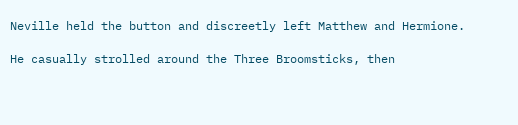Neville held the button and discreetly left Matthew and Hermione.

He casually strolled around the Three Broomsticks, then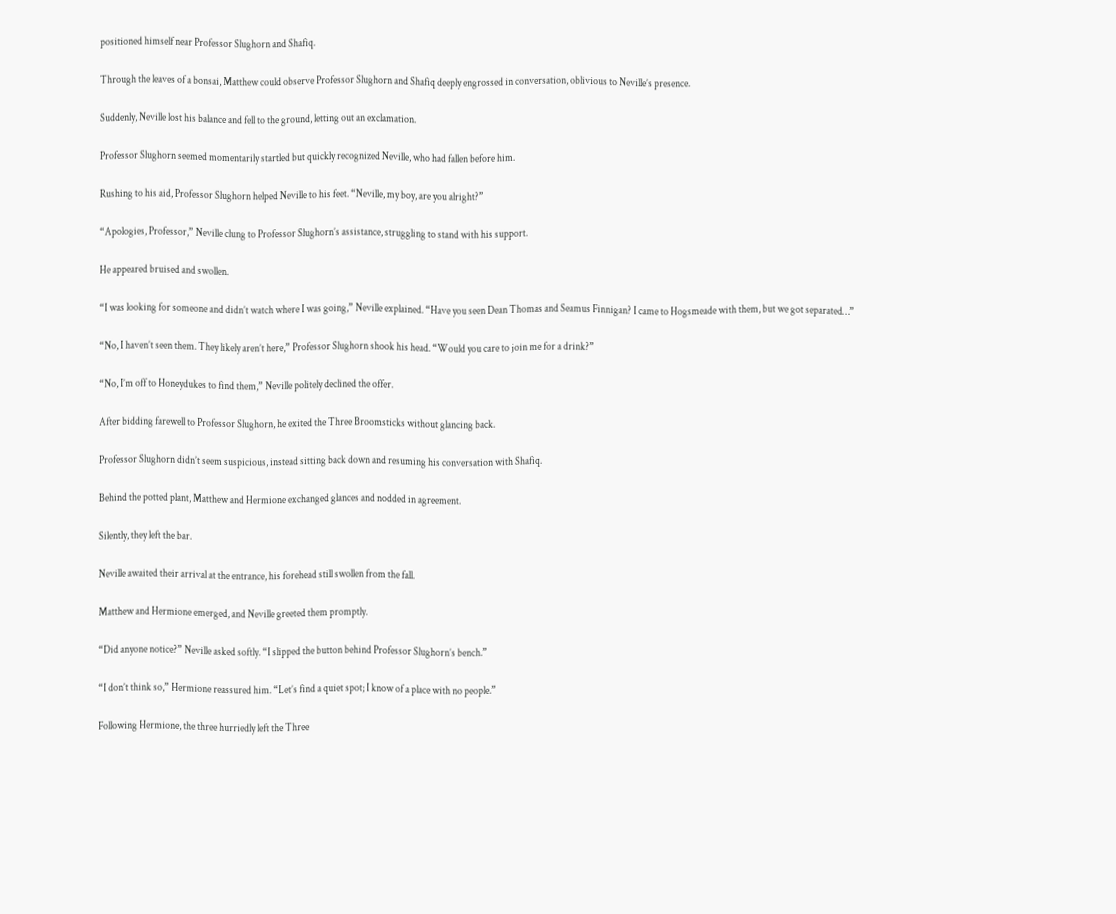positioned himself near Professor Slughorn and Shafiq.

Through the leaves of a bonsai, Matthew could observe Professor Slughorn and Shafiq deeply engrossed in conversation, oblivious to Neville’s presence.

Suddenly, Neville lost his balance and fell to the ground, letting out an exclamation.

Professor Slughorn seemed momentarily startled but quickly recognized Neville, who had fallen before him.

Rushing to his aid, Professor Slughorn helped Neville to his feet. “Neville, my boy, are you alright?”

“Apologies, Professor,” Neville clung to Professor Slughorn’s assistance, struggling to stand with his support.

He appeared bruised and swollen.

“I was looking for someone and didn’t watch where I was going,” Neville explained. “Have you seen Dean Thomas and Seamus Finnigan? I came to Hogsmeade with them, but we got separated…”

“No, I haven’t seen them. They likely aren’t here,” Professor Slughorn shook his head. “Would you care to join me for a drink?”

“No, I’m off to Honeydukes to find them,” Neville politely declined the offer.

After bidding farewell to Professor Slughorn, he exited the Three Broomsticks without glancing back.

Professor Slughorn didn’t seem suspicious, instead sitting back down and resuming his conversation with Shafiq.

Behind the potted plant, Matthew and Hermione exchanged glances and nodded in agreement.

Silently, they left the bar.

Neville awaited their arrival at the entrance, his forehead still swollen from the fall.

Matthew and Hermione emerged, and Neville greeted them promptly.

“Did anyone notice?” Neville asked softly. “I slipped the button behind Professor Slughorn’s bench.”

“I don’t think so,” Hermione reassured him. “Let’s find a quiet spot; I know of a place with no people.”

Following Hermione, the three hurriedly left the Three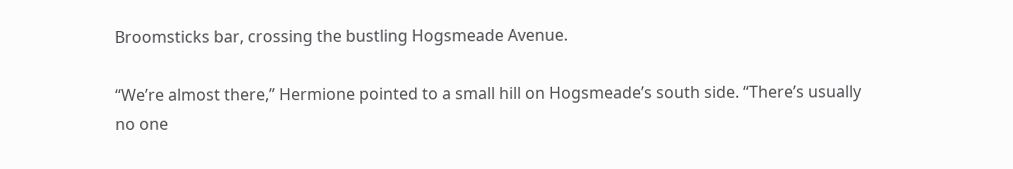Broomsticks bar, crossing the bustling Hogsmeade Avenue.

“We’re almost there,” Hermione pointed to a small hill on Hogsmeade’s south side. “There’s usually no one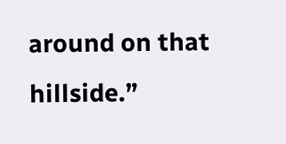around on that hillside.”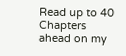Read up to 40 Chapters ahead on my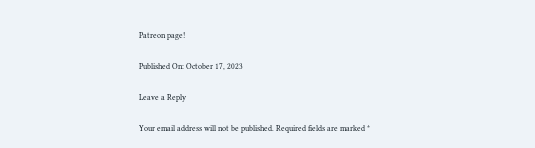Patreon page!

Published On: October 17, 2023

Leave a Reply

Your email address will not be published. Required fields are marked *